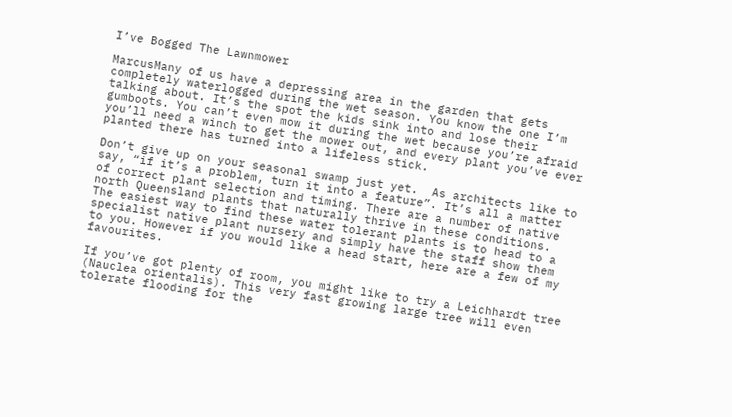I’ve Bogged The Lawnmower

MarcusMany of us have a depressing area in the garden that gets completely waterlogged during the wet season. You know the one I’m talking about. It’s the spot the kids sink into and lose their gumboots. You can’t even mow it during the wet because you’re afraid you’ll need a winch to get the mower out, and every plant you’ve ever planted there has turned into a lifeless stick.

Don’t give up on your seasonal swamp just yet.  As architects like to say, “if it’s a problem, turn it into a feature”. It’s all a matter of correct plant selection and timing. There are a number of native north Queensland plants that naturally thrive in these conditions. The easiest way to find these water tolerant plants is to head to a specialist native plant nursery and simply have the staff show them to you. However if you would like a head start, here are a few of my favourites.

If you’ve got plenty of room, you might like to try a Leichhardt tree (Nauclea orientalis). This very fast growing large tree will even tolerate flooding for the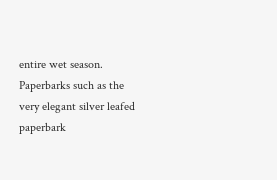entire wet season. Paperbarks such as the very elegant silver leafed paperbark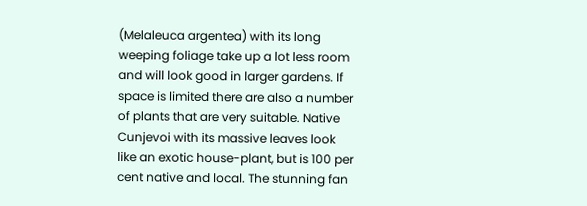(Melaleuca argentea) with its long weeping foliage take up a lot less room and will look good in larger gardens. If space is limited there are also a number of plants that are very suitable. Native Cunjevoi with its massive leaves look like an exotic house-plant, but is 100 per cent native and local. The stunning fan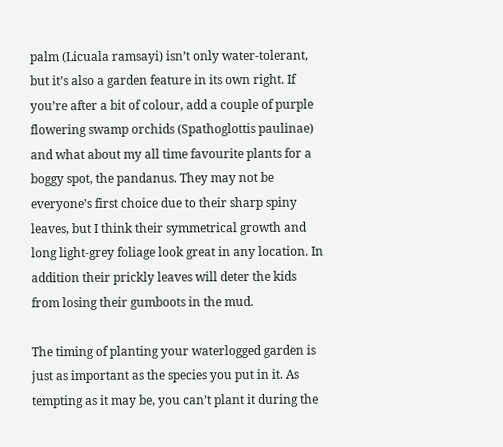palm (Licuala ramsayi) isn’t only water-tolerant, but it’s also a garden feature in its own right. If you’re after a bit of colour, add a couple of purple flowering swamp orchids (Spathoglottis paulinae) and what about my all time favourite plants for a boggy spot, the pandanus. They may not be everyone’s first choice due to their sharp spiny leaves, but I think their symmetrical growth and long light-grey foliage look great in any location. In addition their prickly leaves will deter the kids from losing their gumboots in the mud.

The timing of planting your waterlogged garden is just as important as the species you put in it. As tempting as it may be, you can’t plant it during the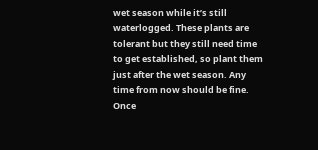wet season while it’s still waterlogged. These plants are tolerant but they still need time to get established, so plant them just after the wet season. Any time from now should be fine. Once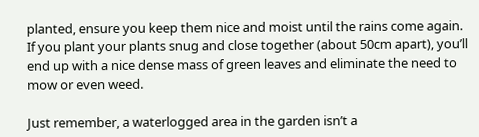planted, ensure you keep them nice and moist until the rains come again. If you plant your plants snug and close together (about 50cm apart), you’ll end up with a nice dense mass of green leaves and eliminate the need to mow or even weed.

Just remember, a waterlogged area in the garden isn’t a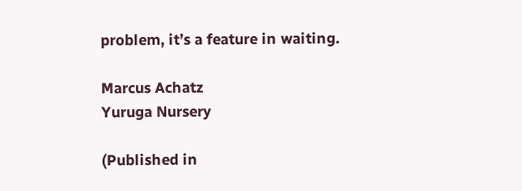problem, it’s a feature in waiting.

Marcus Achatz
Yuruga Nursery

(Published in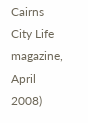Cairns City Life magazine, April 2008)